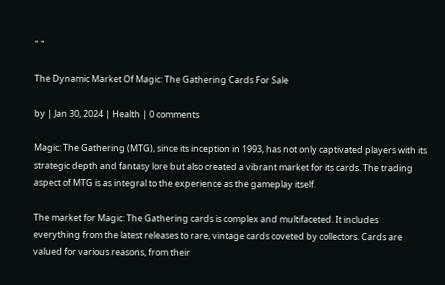" "

The Dynamic Market Of Magic: The Gathering Cards For Sale

by | Jan 30, 2024 | Health | 0 comments

Magic: The Gathering (MTG), since its inception in 1993, has not only captivated players with its strategic depth and fantasy lore but also created a vibrant market for its cards. The trading aspect of MTG is as integral to the experience as the gameplay itself.

The market for Magic: The Gathering cards is complex and multifaceted. It includes everything from the latest releases to rare, vintage cards coveted by collectors. Cards are valued for various reasons, from their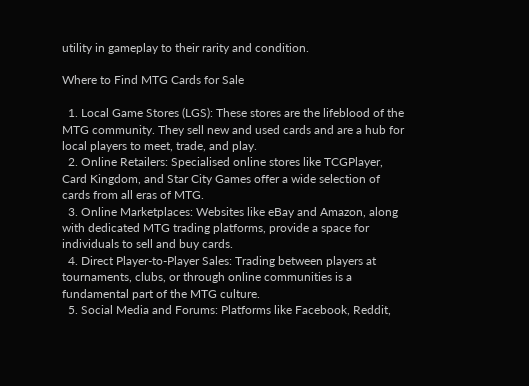utility in gameplay to their rarity and condition.

Where to Find MTG Cards for Sale

  1. Local Game Stores (LGS): These stores are the lifeblood of the MTG community. They sell new and used cards and are a hub for local players to meet, trade, and play.
  2. Online Retailers: Specialised online stores like TCGPlayer, Card Kingdom, and Star City Games offer a wide selection of cards from all eras of MTG.
  3. Online Marketplaces: Websites like eBay and Amazon, along with dedicated MTG trading platforms, provide a space for individuals to sell and buy cards.
  4. Direct Player-to-Player Sales: Trading between players at tournaments, clubs, or through online communities is a fundamental part of the MTG culture.
  5. Social Media and Forums: Platforms like Facebook, Reddit,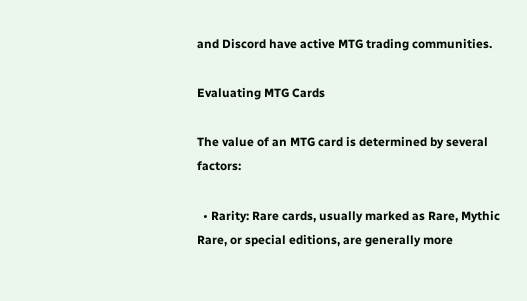and Discord have active MTG trading communities.

Evaluating MTG Cards

The value of an MTG card is determined by several factors:

  • Rarity: Rare cards, usually marked as Rare, Mythic Rare, or special editions, are generally more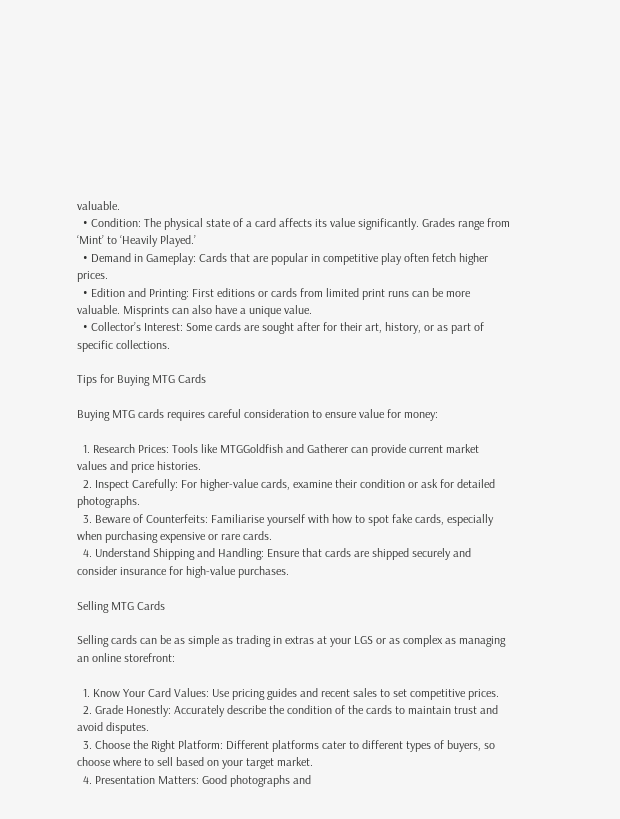valuable.
  • Condition: The physical state of a card affects its value significantly. Grades range from ‘Mint’ to ‘Heavily Played.’
  • Demand in Gameplay: Cards that are popular in competitive play often fetch higher prices.
  • Edition and Printing: First editions or cards from limited print runs can be more valuable. Misprints can also have a unique value.
  • Collector’s Interest: Some cards are sought after for their art, history, or as part of specific collections.

Tips for Buying MTG Cards

Buying MTG cards requires careful consideration to ensure value for money:

  1. Research Prices: Tools like MTGGoldfish and Gatherer can provide current market values and price histories.
  2. Inspect Carefully: For higher-value cards, examine their condition or ask for detailed photographs.
  3. Beware of Counterfeits: Familiarise yourself with how to spot fake cards, especially when purchasing expensive or rare cards.
  4. Understand Shipping and Handling: Ensure that cards are shipped securely and consider insurance for high-value purchases.

Selling MTG Cards

Selling cards can be as simple as trading in extras at your LGS or as complex as managing an online storefront:

  1. Know Your Card Values: Use pricing guides and recent sales to set competitive prices.
  2. Grade Honestly: Accurately describe the condition of the cards to maintain trust and avoid disputes.
  3. Choose the Right Platform: Different platforms cater to different types of buyers, so choose where to sell based on your target market.
  4. Presentation Matters: Good photographs and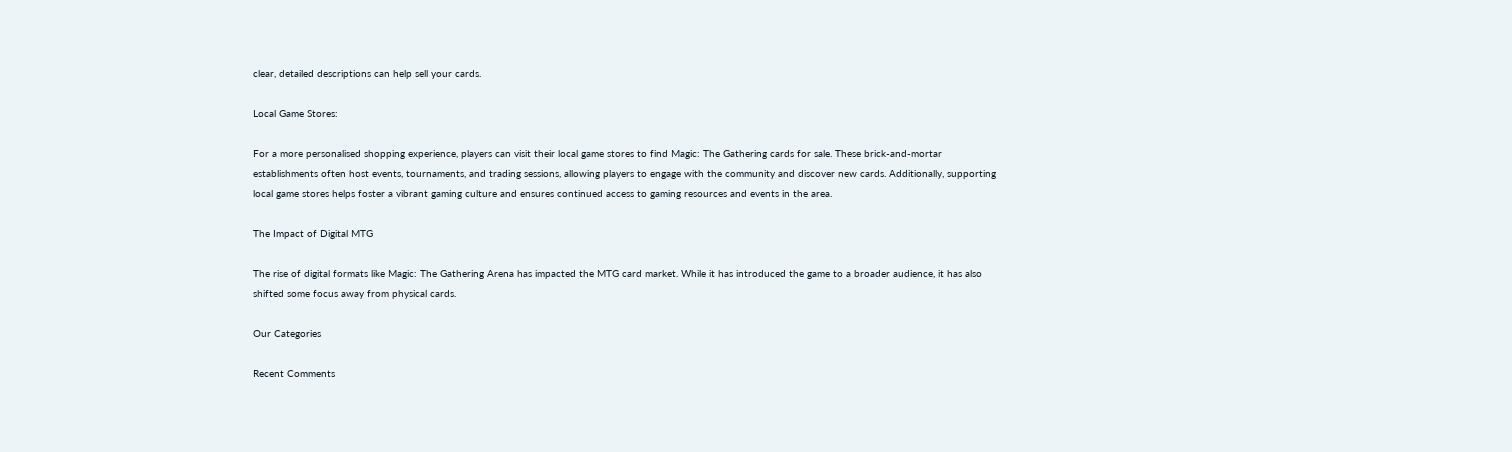clear, detailed descriptions can help sell your cards.

Local Game Stores:

For a more personalised shopping experience, players can visit their local game stores to find Magic: The Gathering cards for sale. These brick-and-mortar establishments often host events, tournaments, and trading sessions, allowing players to engage with the community and discover new cards. Additionally, supporting local game stores helps foster a vibrant gaming culture and ensures continued access to gaming resources and events in the area.

The Impact of Digital MTG

The rise of digital formats like Magic: The Gathering Arena has impacted the MTG card market. While it has introduced the game to a broader audience, it has also shifted some focus away from physical cards.

Our Categories

Recent Comments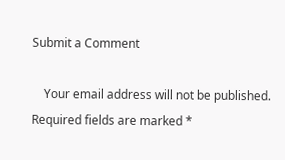Submit a Comment

    Your email address will not be published. Required fields are marked *